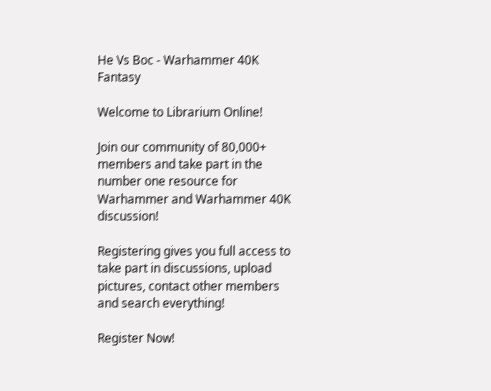He Vs Boc - Warhammer 40K Fantasy

Welcome to Librarium Online!

Join our community of 80,000+ members and take part in the number one resource for Warhammer and Warhammer 40K discussion!

Registering gives you full access to take part in discussions, upload pictures, contact other members and search everything!

Register Now!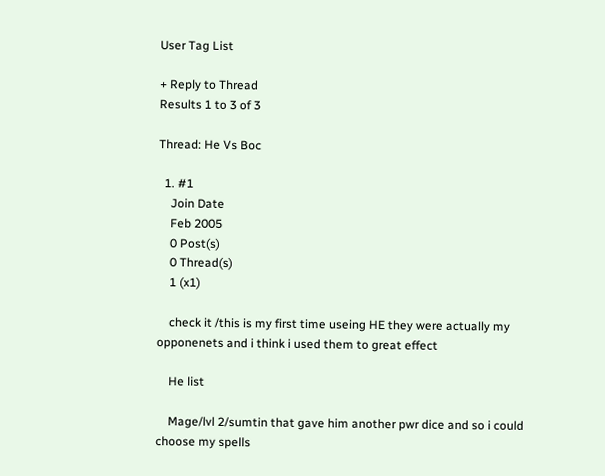User Tag List

+ Reply to Thread
Results 1 to 3 of 3

Thread: He Vs Boc

  1. #1
    Join Date
    Feb 2005
    0 Post(s)
    0 Thread(s)
    1 (x1)

    check it /this is my first time useing HE they were actually my opponenets and i think i used them to great effect

    He list

    Mage/lvl 2/sumtin that gave him another pwr dice and so i could choose my spells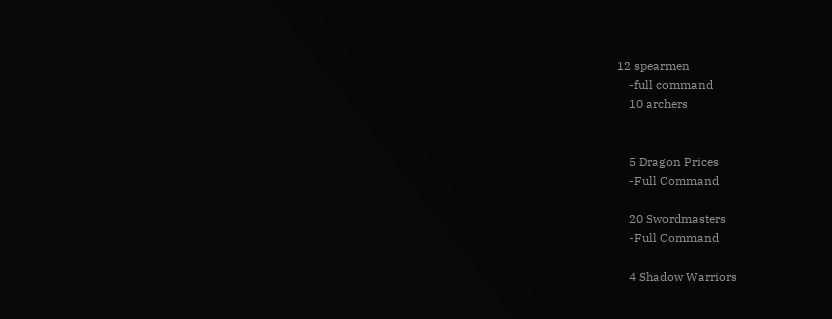12 spearmen
    -full command
    10 archers


    5 Dragon Prices
    -Full Command

    20 Swordmasters
    -Full Command

    4 Shadow Warriors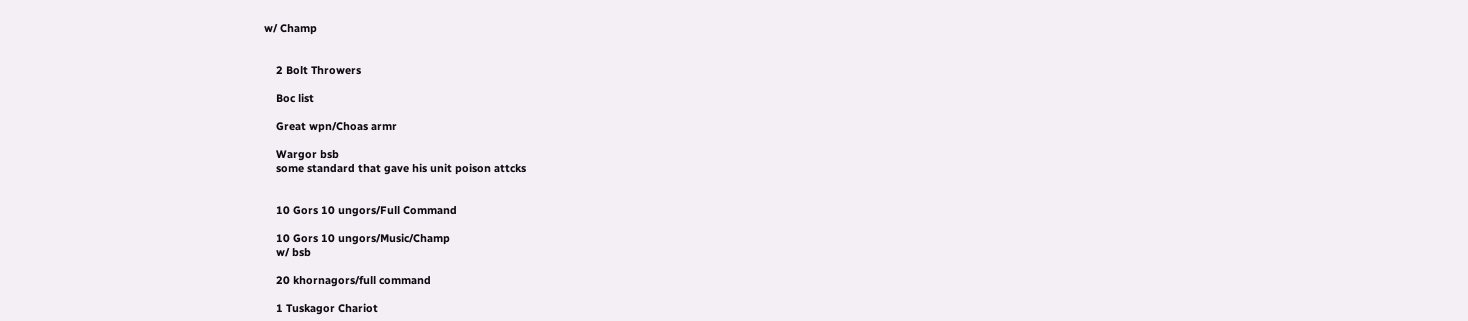w/ Champ


    2 Bolt Throwers

    Boc list

    Great wpn/Choas armr

    Wargor bsb
    some standard that gave his unit poison attcks


    10 Gors 10 ungors/Full Command

    10 Gors 10 ungors/Music/Champ
    w/ bsb

    20 khornagors/full command

    1 Tuskagor Chariot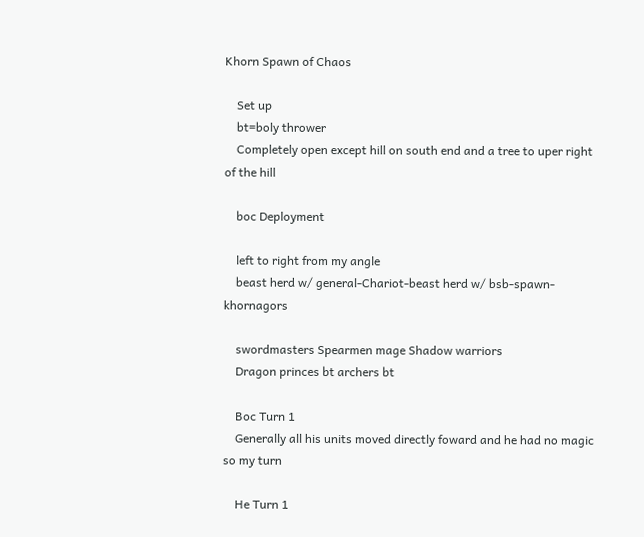Khorn Spawn of Chaos

    Set up
    bt=boly thrower
    Completely open except hill on south end and a tree to uper right of the hill

    boc Deployment

    left to right from my angle
    beast herd w/ general-Chariot-beast herd w/ bsb-spawn-khornagors

    swordmasters Spearmen mage Shadow warriors
    Dragon princes bt archers bt

    Boc Turn 1
    Generally all his units moved directly foward and he had no magic so my turn

    He Turn 1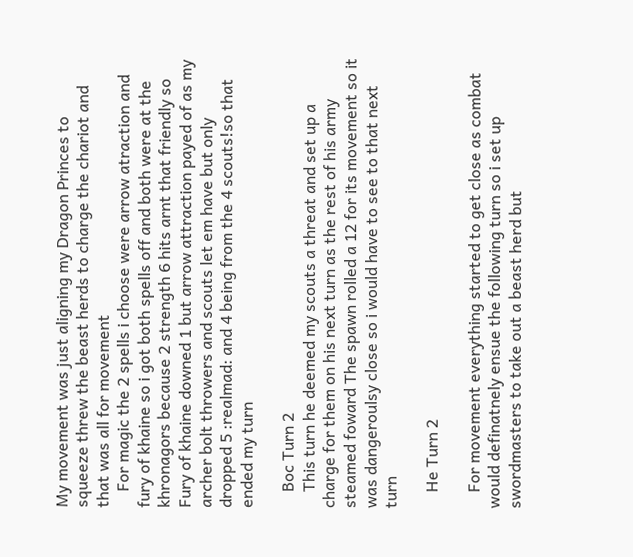My movement was just aligning my Dragon Princes to squeeze threw the beast herds to charge the chariot and that was all for movement
    For magic the 2 spells i choose were arrow atraction and fury of khaine so i got both spells off and both were at the khronagors because 2 strength 6 hits arnt that friendly so Fury of khaine downed 1 but arrow attraction payed of as my archer bolt throwers and scouts let em have but only dropped 5 :realmad: and 4 being from the 4 scouts!so that ended my turn

    Boc Turn 2
    This turn he deemed my scouts a threat and set up a charge for them on his next turn as the rest of his army steamed foward The spawn rolled a 12 for its movement so it was dangeroulsy close so i would have to see to that next turn

    He Turn 2

    For movement everything started to get close as combat would definatnely ensue the following turn so i set up swordmasters to take out a beast herd but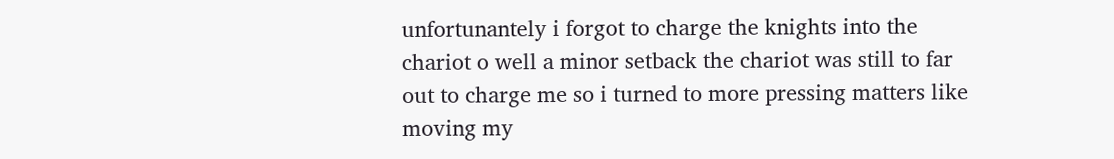unfortunantely i forgot to charge the knights into the chariot o well a minor setback the chariot was still to far out to charge me so i turned to more pressing matters like moving my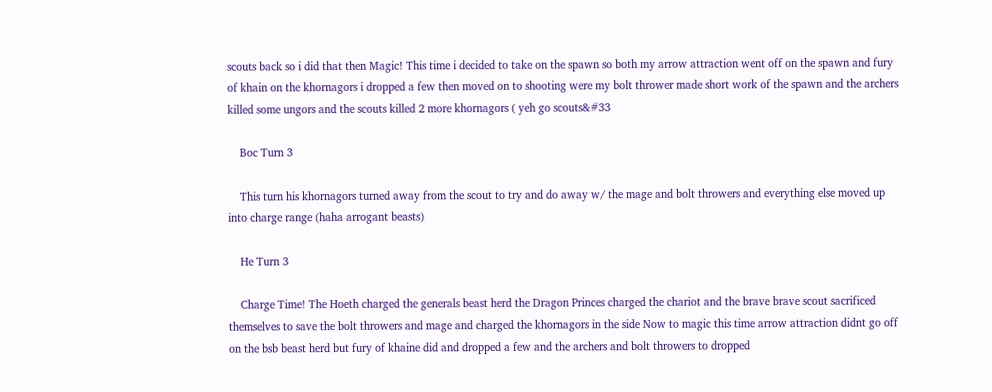scouts back so i did that then Magic! This time i decided to take on the spawn so both my arrow attraction went off on the spawn and fury of khain on the khornagors i dropped a few then moved on to shooting were my bolt thrower made short work of the spawn and the archers killed some ungors and the scouts killed 2 more khornagors ( yeh go scouts&#33

    Boc Turn 3

    This turn his khornagors turned away from the scout to try and do away w/ the mage and bolt throwers and everything else moved up into charge range (haha arrogant beasts)

    He Turn 3

    Charge Time! The Hoeth charged the generals beast herd the Dragon Princes charged the chariot and the brave brave scout sacrificed themselves to save the bolt throwers and mage and charged the khornagors in the side Now to magic this time arrow attraction didnt go off on the bsb beast herd but fury of khaine did and dropped a few and the archers and bolt throwers to dropped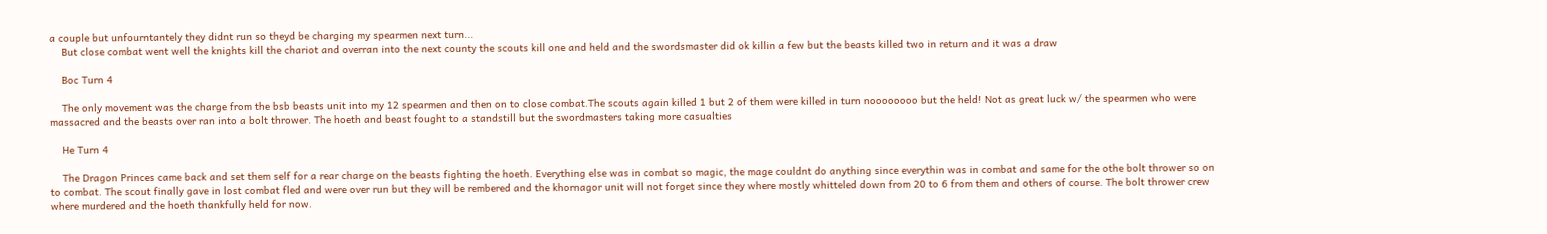a couple but unfourntantely they didnt run so theyd be charging my spearmen next turn...
    But close combat went well the knights kill the chariot and overran into the next county the scouts kill one and held and the swordsmaster did ok killin a few but the beasts killed two in return and it was a draw

    Boc Turn 4

    The only movement was the charge from the bsb beasts unit into my 12 spearmen and then on to close combat.The scouts again killed 1 but 2 of them were killed in turn noooooooo but the held! Not as great luck w/ the spearmen who were massacred and the beasts over ran into a bolt thrower. The hoeth and beast fought to a standstill but the swordmasters taking more casualties

    He Turn 4

    The Dragon Princes came back and set them self for a rear charge on the beasts fighting the hoeth. Everything else was in combat so magic, the mage couldnt do anything since everythin was in combat and same for the othe bolt thrower so on to combat. The scout finally gave in lost combat fled and were over run but they will be rembered and the khornagor unit will not forget since they where mostly whitteled down from 20 to 6 from them and others of course. The bolt thrower crew where murdered and the hoeth thankfully held for now.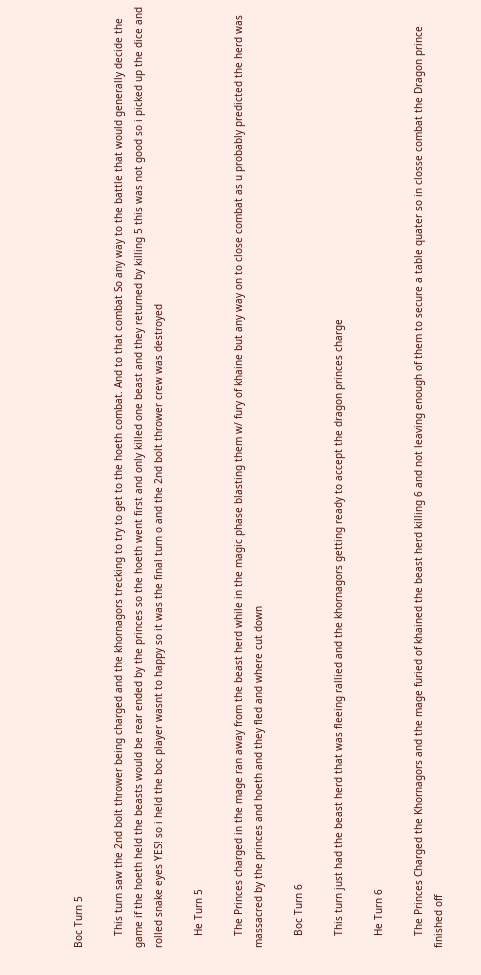Boc Turn 5

    This turn saw the 2nd bolt thrower being charged and the khornagors trecking to try to get to the hoeth combat. And to that combat So any way to the battle that would generally decide the game if the hoeth held the beasts would be rear ended by the princes so the hoeth went first and only killed one beast and they returned by killing 5 this was not good so i picked up the dice and rolled snake eyes YES! so i held the boc player wasnt to happy so it was the final turn o and the 2nd bolt thrower crew was destroyed

    He Turn 5

    The Princes charged in the mage ran away from the beast herd while in the magic phase blasting them w/ fury of khaine but any way on to close combat as u probably predicted the herd was massacred by the princes and hoeth and they fled and where cut down

    Boc Turn 6

    This turn just had the beast herd that was fleeing rallied and the khornagors getting ready to accept the dragon princes charge

    He Turn 6

    The Princes Charged the Khornagors and the mage furied of khained the beast herd killing 6 and not leaving enough of them to secure a table quater so in closse combat the Dragon prince finished off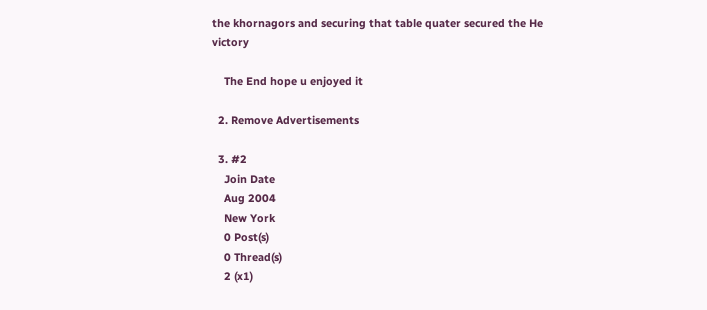the khornagors and securing that table quater secured the He victory

    The End hope u enjoyed it

  2. Remove Advertisements

  3. #2
    Join Date
    Aug 2004
    New York
    0 Post(s)
    0 Thread(s)
    2 (x1)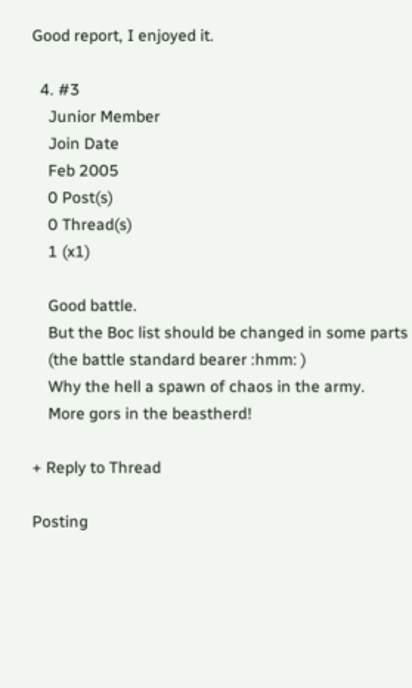Good report, I enjoyed it.

  4. #3
    Junior Member
    Join Date
    Feb 2005
    0 Post(s)
    0 Thread(s)
    1 (x1)

    Good battle.
    But the Boc list should be changed in some parts
    (the battle standard bearer :hmm: )
    Why the hell a spawn of chaos in the army.
    More gors in the beastherd!

+ Reply to Thread

Posting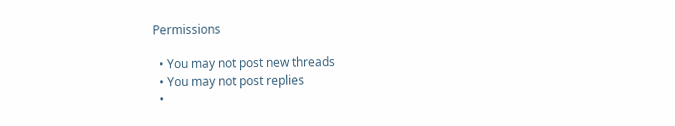Permissions

  • You may not post new threads
  • You may not post replies
  •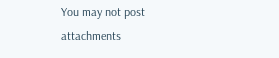You may not post attachments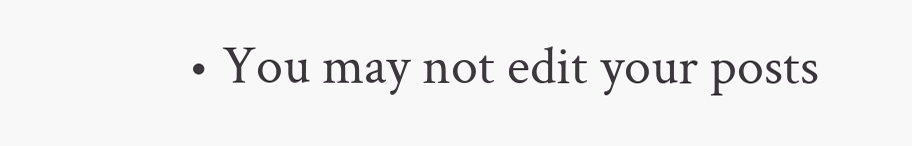• You may not edit your posts